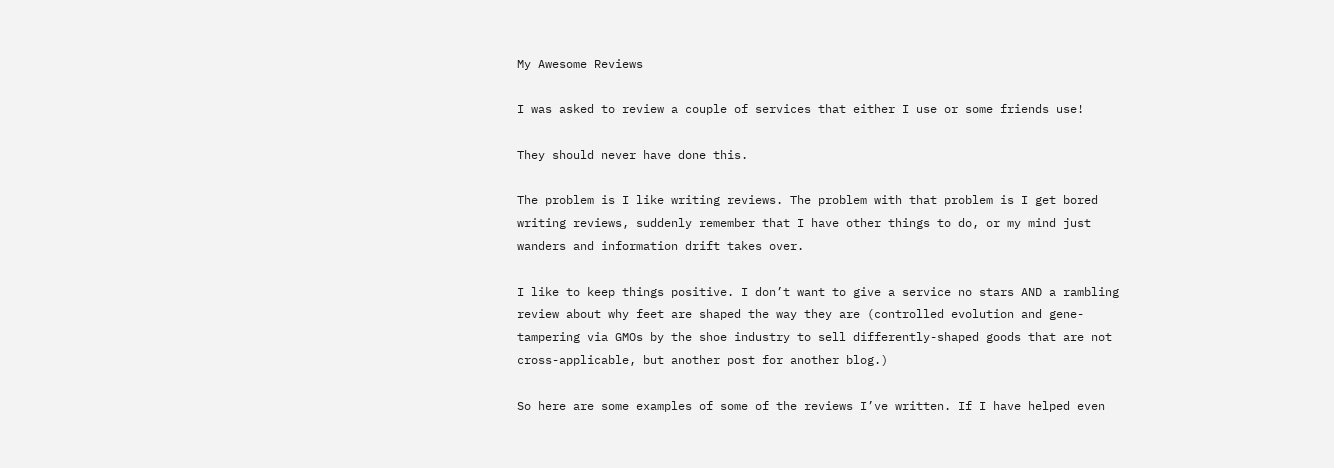My Awesome Reviews

I was asked to review a couple of services that either I use or some friends use!

They should never have done this.

The problem is I like writing reviews. The problem with that problem is I get bored writing reviews, suddenly remember that I have other things to do, or my mind just wanders and information drift takes over.

I like to keep things positive. I don’t want to give a service no stars AND a rambling review about why feet are shaped the way they are (controlled evolution and gene-tampering via GMOs by the shoe industry to sell differently-shaped goods that are not cross-applicable, but another post for another blog.)

So here are some examples of some of the reviews I’ve written. If I have helped even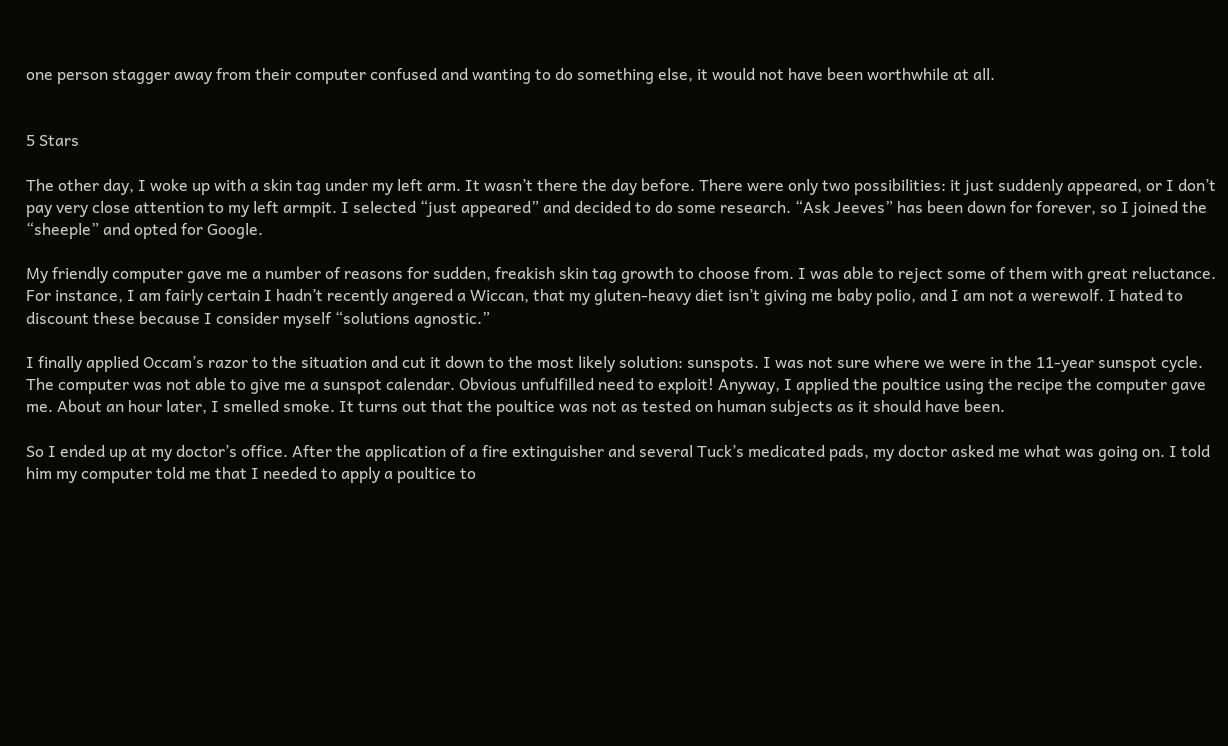one person stagger away from their computer confused and wanting to do something else, it would not have been worthwhile at all.


5 Stars

The other day, I woke up with a skin tag under my left arm. It wasn’t there the day before. There were only two possibilities: it just suddenly appeared, or I don’t pay very close attention to my left armpit. I selected “just appeared” and decided to do some research. “Ask Jeeves” has been down for forever, so I joined the “sheeple” and opted for Google.

My friendly computer gave me a number of reasons for sudden, freakish skin tag growth to choose from. I was able to reject some of them with great reluctance. For instance, I am fairly certain I hadn’t recently angered a Wiccan, that my gluten-heavy diet isn’t giving me baby polio, and I am not a werewolf. I hated to discount these because I consider myself “solutions agnostic.”

I finally applied Occam’s razor to the situation and cut it down to the most likely solution: sunspots. I was not sure where we were in the 11-year sunspot cycle. The computer was not able to give me a sunspot calendar. Obvious unfulfilled need to exploit! Anyway, I applied the poultice using the recipe the computer gave me. About an hour later, I smelled smoke. It turns out that the poultice was not as tested on human subjects as it should have been.

So I ended up at my doctor’s office. After the application of a fire extinguisher and several Tuck’s medicated pads, my doctor asked me what was going on. I told him my computer told me that I needed to apply a poultice to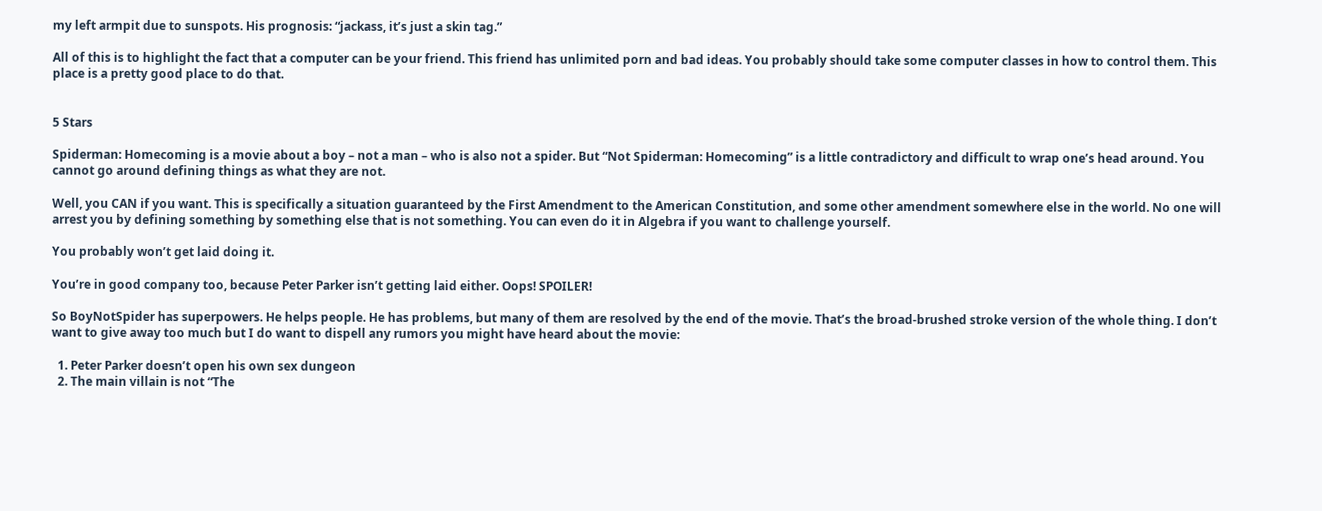my left armpit due to sunspots. His prognosis: “jackass, it’s just a skin tag.”

All of this is to highlight the fact that a computer can be your friend. This friend has unlimited porn and bad ideas. You probably should take some computer classes in how to control them. This place is a pretty good place to do that.


5 Stars

Spiderman: Homecoming is a movie about a boy – not a man – who is also not a spider. But “Not Spiderman: Homecoming” is a little contradictory and difficult to wrap one’s head around. You cannot go around defining things as what they are not.

Well, you CAN if you want. This is specifically a situation guaranteed by the First Amendment to the American Constitution, and some other amendment somewhere else in the world. No one will arrest you by defining something by something else that is not something. You can even do it in Algebra if you want to challenge yourself.

You probably won’t get laid doing it.

You’re in good company too, because Peter Parker isn’t getting laid either. Oops! SPOILER!

So BoyNotSpider has superpowers. He helps people. He has problems, but many of them are resolved by the end of the movie. That’s the broad-brushed stroke version of the whole thing. I don’t want to give away too much but I do want to dispell any rumors you might have heard about the movie:

  1. Peter Parker doesn’t open his own sex dungeon
  2. The main villain is not “The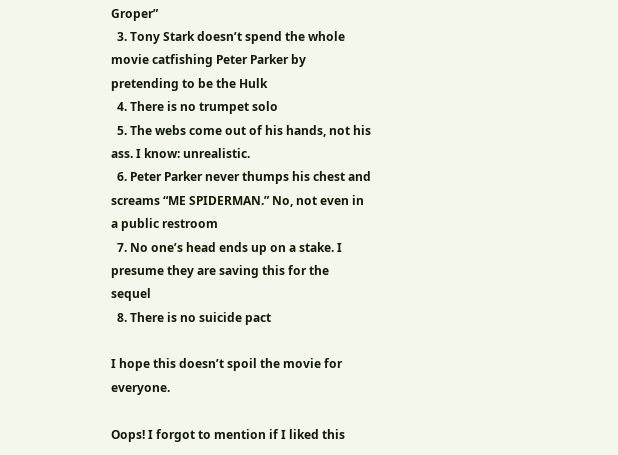Groper”
  3. Tony Stark doesn’t spend the whole movie catfishing Peter Parker by pretending to be the Hulk
  4. There is no trumpet solo
  5. The webs come out of his hands, not his ass. I know: unrealistic.
  6. Peter Parker never thumps his chest and screams “ME SPIDERMAN.” No, not even in a public restroom
  7. No one’s head ends up on a stake. I presume they are saving this for the sequel
  8. There is no suicide pact

I hope this doesn’t spoil the movie for everyone.

Oops! I forgot to mention if I liked this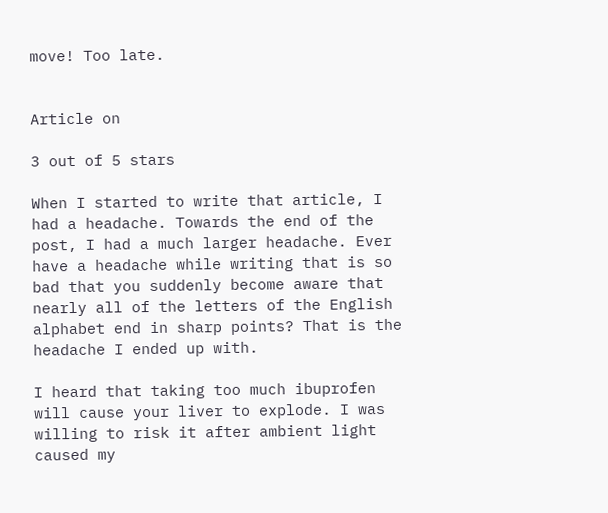move! Too late.


Article on

3 out of 5 stars

When I started to write that article, I had a headache. Towards the end of the post, I had a much larger headache. Ever have a headache while writing that is so bad that you suddenly become aware that nearly all of the letters of the English alphabet end in sharp points? That is the headache I ended up with.

I heard that taking too much ibuprofen will cause your liver to explode. I was willing to risk it after ambient light caused my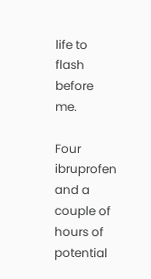life to flash before me.

Four ibruprofen and a couple of hours of potential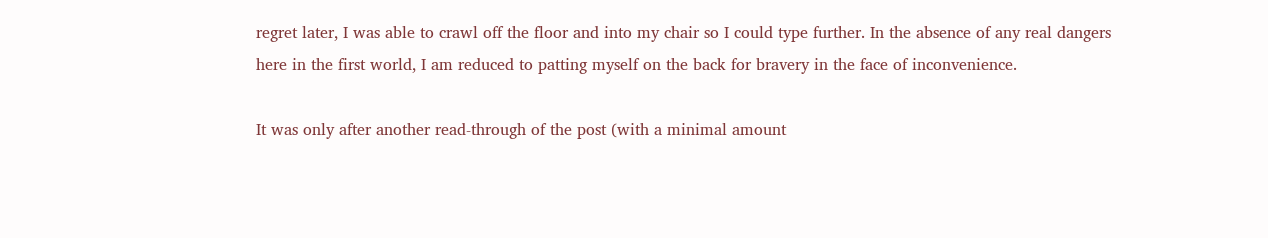regret later, I was able to crawl off the floor and into my chair so I could type further. In the absence of any real dangers here in the first world, I am reduced to patting myself on the back for bravery in the face of inconvenience.

It was only after another read-through of the post (with a minimal amount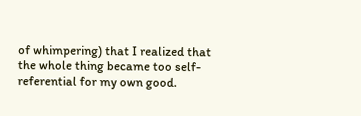of whimpering) that I realized that the whole thing became too self-referential for my own good.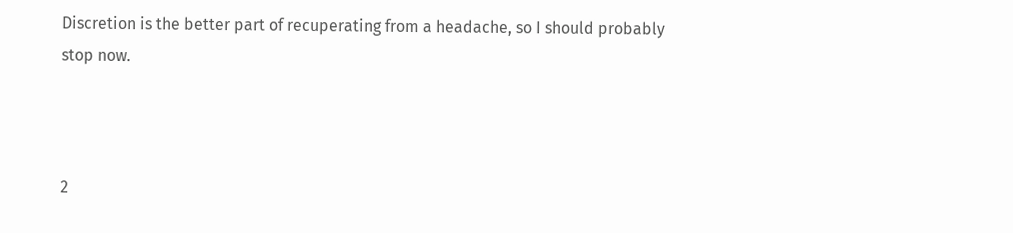Discretion is the better part of recuperating from a headache, so I should probably stop now.



2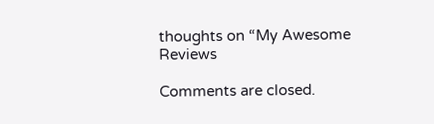thoughts on “My Awesome Reviews

Comments are closed.